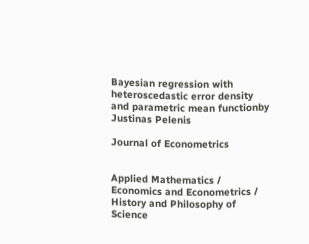Bayesian regression with heteroscedastic error density and parametric mean functionby Justinas Pelenis

Journal of Econometrics


Applied Mathematics / Economics and Econometrics / History and Philosophy of Science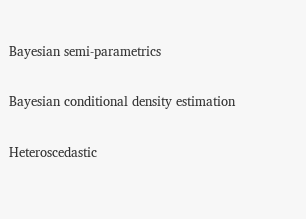Bayesian semi-parametrics

Bayesian conditional density estimation

Heteroscedastic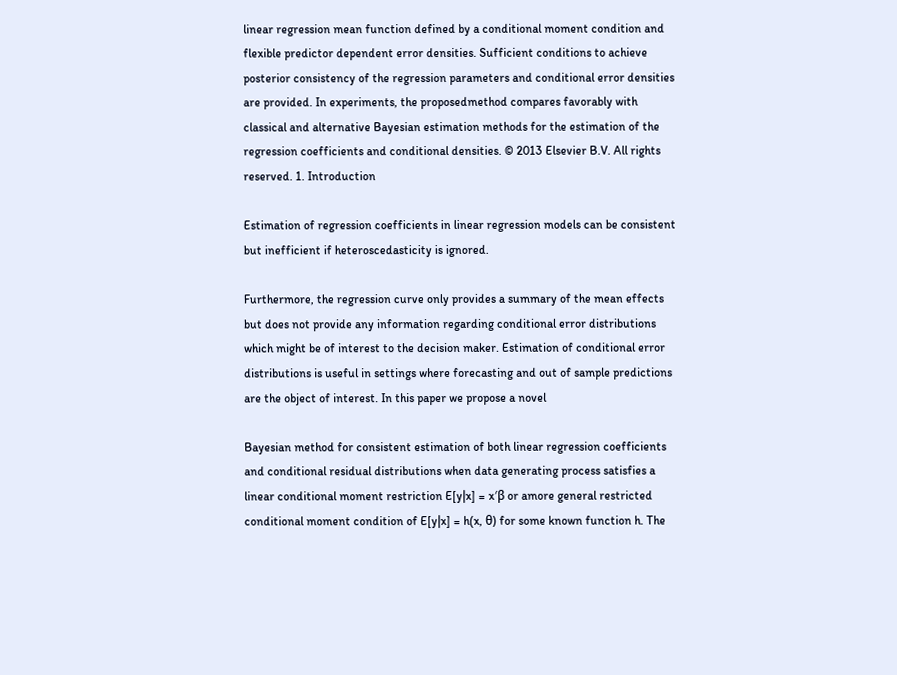linear regression mean function defined by a conditional moment condition and flexible predictor dependent error densities. Sufficient conditions to achieve posterior consistency of the regression parameters and conditional error densities are provided. In experiments, the proposedmethod compares favorably with classical and alternative Bayesian estimation methods for the estimation of the regression coefficients and conditional densities. © 2013 Elsevier B.V. All rights reserved. 1. Introduction

Estimation of regression coefficients in linear regression models can be consistent but inefficient if heteroscedasticity is ignored.

Furthermore, the regression curve only provides a summary of the mean effects but does not provide any information regarding conditional error distributions which might be of interest to the decision maker. Estimation of conditional error distributions is useful in settings where forecasting and out of sample predictions are the object of interest. In this paper we propose a novel

Bayesian method for consistent estimation of both linear regression coefficients and conditional residual distributions when data generating process satisfies a linear conditional moment restriction E[y|x] = x′β or amore general restricted conditional moment condition of E[y|x] = h(x, θ) for some known function h. The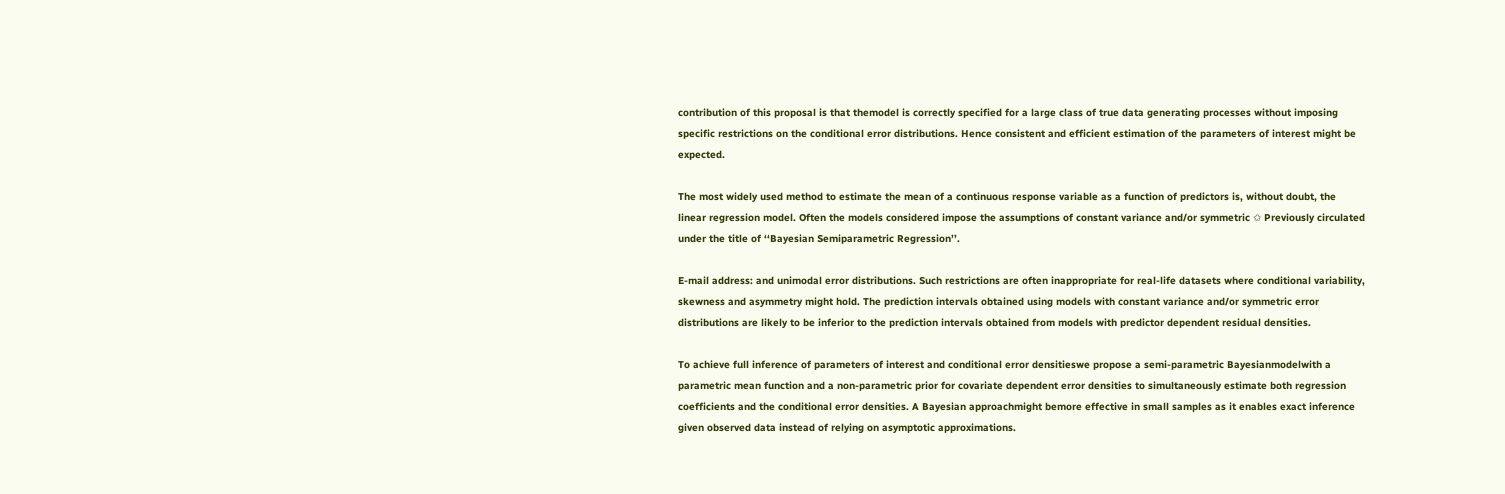contribution of this proposal is that themodel is correctly specified for a large class of true data generating processes without imposing specific restrictions on the conditional error distributions. Hence consistent and efficient estimation of the parameters of interest might be expected.

The most widely used method to estimate the mean of a continuous response variable as a function of predictors is, without doubt, the linear regression model. Often the models considered impose the assumptions of constant variance and/or symmetric ✩ Previously circulated under the title of ‘‘Bayesian Semiparametric Regression’’.

E-mail address: and unimodal error distributions. Such restrictions are often inappropriate for real-life datasets where conditional variability, skewness and asymmetry might hold. The prediction intervals obtained using models with constant variance and/or symmetric error distributions are likely to be inferior to the prediction intervals obtained from models with predictor dependent residual densities.

To achieve full inference of parameters of interest and conditional error densitieswe propose a semi-parametric Bayesianmodelwith a parametric mean function and a non-parametric prior for covariate dependent error densities to simultaneously estimate both regression coefficients and the conditional error densities. A Bayesian approachmight bemore effective in small samples as it enables exact inference given observed data instead of relying on asymptotic approximations.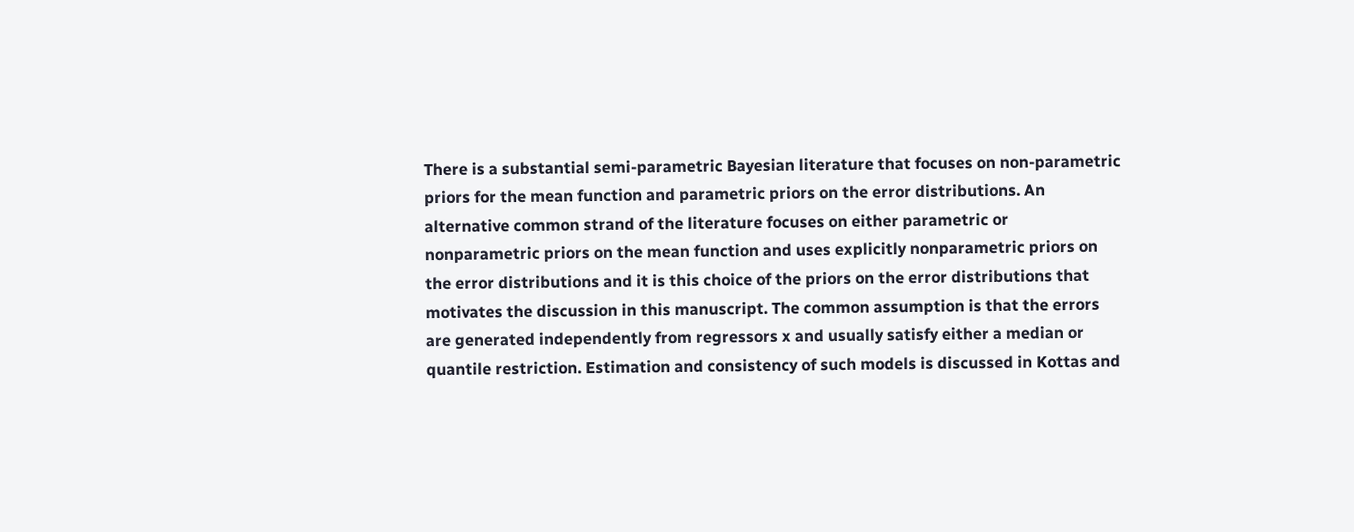There is a substantial semi-parametric Bayesian literature that focuses on non-parametric priors for the mean function and parametric priors on the error distributions. An alternative common strand of the literature focuses on either parametric or nonparametric priors on the mean function and uses explicitly nonparametric priors on the error distributions and it is this choice of the priors on the error distributions that motivates the discussion in this manuscript. The common assumption is that the errors are generated independently from regressors x and usually satisfy either a median or quantile restriction. Estimation and consistency of such models is discussed in Kottas and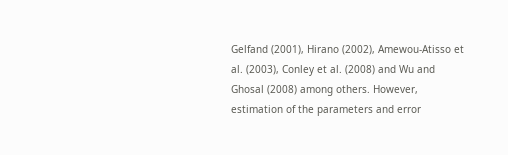Gelfand (2001), Hirano (2002), Amewou-Atisso et al. (2003), Conley et al. (2008) and Wu and Ghosal (2008) among others. However, estimation of the parameters and error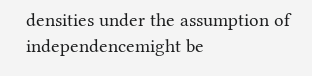densities under the assumption of independencemight be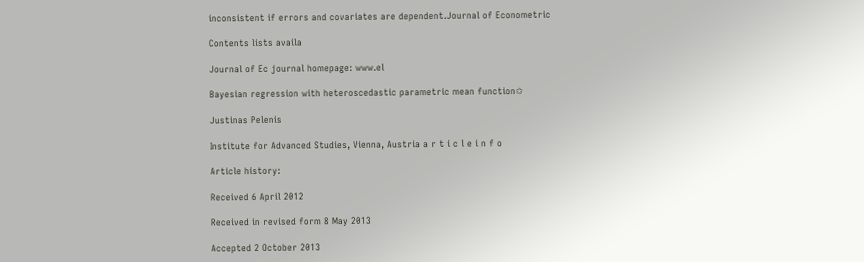inconsistent if errors and covariates are dependent.Journal of Econometric

Contents lists availa

Journal of Ec journal homepage: www.el

Bayesian regression with heteroscedastic parametric mean function✩

Justinas Pelenis

Institute for Advanced Studies, Vienna, Austria a r t i c l e i n f o

Article history:

Received 6 April 2012

Received in revised form 8 May 2013

Accepted 2 October 2013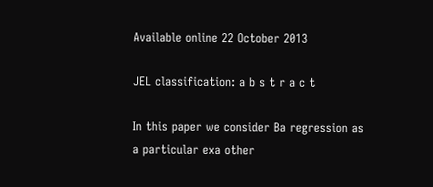Available online 22 October 2013

JEL classification: a b s t r a c t

In this paper we consider Ba regression as a particular exa other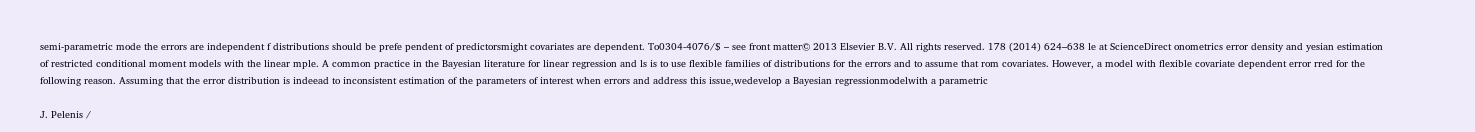semi-parametric mode the errors are independent f distributions should be prefe pendent of predictorsmight covariates are dependent. To0304-4076/$ – see front matter© 2013 Elsevier B.V. All rights reserved. 178 (2014) 624–638 le at ScienceDirect onometrics error density and yesian estimation of restricted conditional moment models with the linear mple. A common practice in the Bayesian literature for linear regression and ls is to use flexible families of distributions for the errors and to assume that rom covariates. However, a model with flexible covariate dependent error rred for the following reason. Assuming that the error distribution is indeead to inconsistent estimation of the parameters of interest when errors and address this issue,wedevelop a Bayesian regressionmodelwith a parametric

J. Pelenis /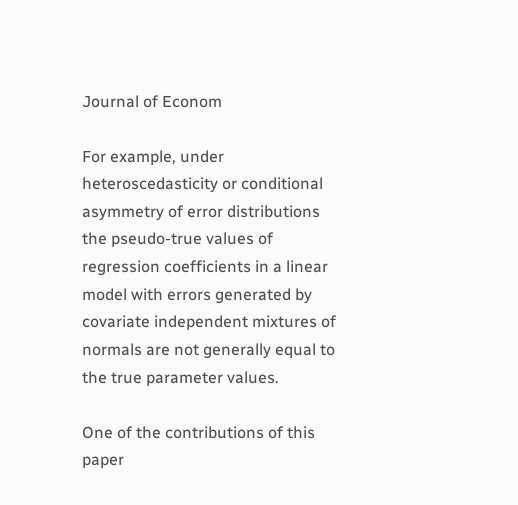Journal of Econom

For example, under heteroscedasticity or conditional asymmetry of error distributions the pseudo-true values of regression coefficients in a linear model with errors generated by covariate independent mixtures of normals are not generally equal to the true parameter values.

One of the contributions of this paper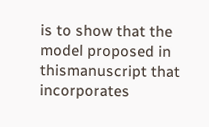is to show that the model proposed in thismanuscript that incorporates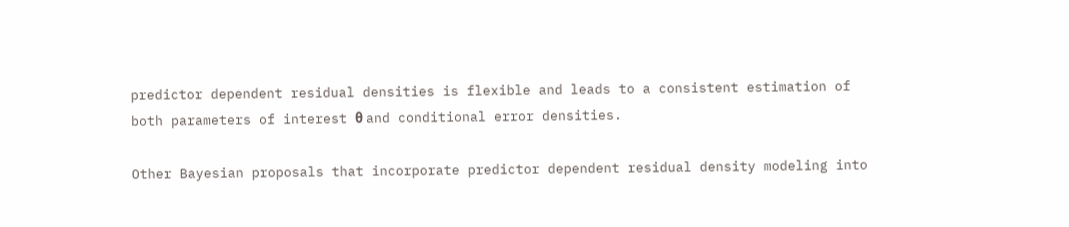predictor dependent residual densities is flexible and leads to a consistent estimation of both parameters of interest θ and conditional error densities.

Other Bayesian proposals that incorporate predictor dependent residual density modeling into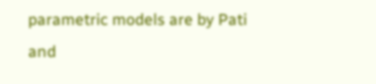parametric models are by Pati and